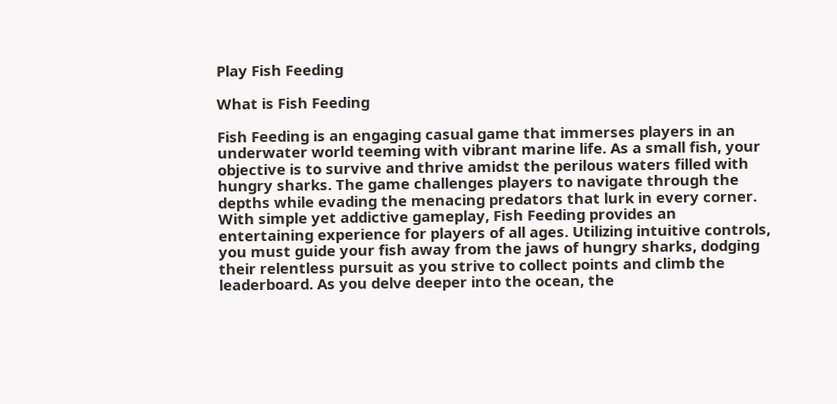Play Fish Feeding

What is Fish Feeding

Fish Feeding is an engaging casual game that immerses players in an underwater world teeming with vibrant marine life. As a small fish, your objective is to survive and thrive amidst the perilous waters filled with hungry sharks. The game challenges players to navigate through the depths while evading the menacing predators that lurk in every corner. With simple yet addictive gameplay, Fish Feeding provides an entertaining experience for players of all ages. Utilizing intuitive controls, you must guide your fish away from the jaws of hungry sharks, dodging their relentless pursuit as you strive to collect points and climb the leaderboard. As you delve deeper into the ocean, the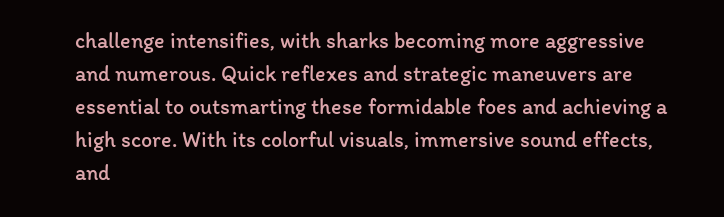challenge intensifies, with sharks becoming more aggressive and numerous. Quick reflexes and strategic maneuvers are essential to outsmarting these formidable foes and achieving a high score. With its colorful visuals, immersive sound effects, and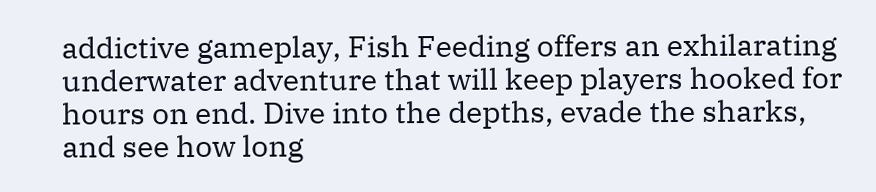addictive gameplay, Fish Feeding offers an exhilarating underwater adventure that will keep players hooked for hours on end. Dive into the depths, evade the sharks, and see how long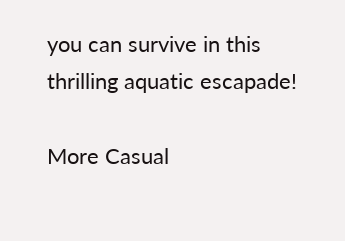you can survive in this thrilling aquatic escapade!

More Casual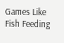Games Like Fish Feeding